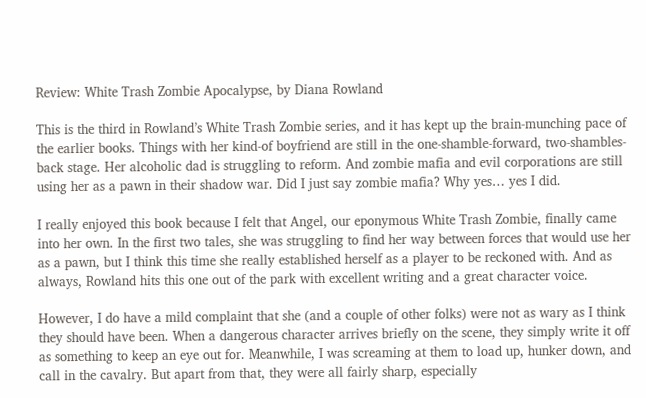Review: White Trash Zombie Apocalypse, by Diana Rowland

This is the third in Rowland’s White Trash Zombie series, and it has kept up the brain-munching pace of the earlier books. Things with her kind-of boyfriend are still in the one-shamble-forward, two-shambles-back stage. Her alcoholic dad is struggling to reform. And zombie mafia and evil corporations are still using her as a pawn in their shadow war. Did I just say zombie mafia? Why yes… yes I did.

I really enjoyed this book because I felt that Angel, our eponymous White Trash Zombie, finally came into her own. In the first two tales, she was struggling to find her way between forces that would use her as a pawn, but I think this time she really established herself as a player to be reckoned with. And as always, Rowland hits this one out of the park with excellent writing and a great character voice.

However, I do have a mild complaint that she (and a couple of other folks) were not as wary as I think they should have been. When a dangerous character arrives briefly on the scene, they simply write it off as something to keep an eye out for. Meanwhile, I was screaming at them to load up, hunker down, and call in the cavalry. But apart from that, they were all fairly sharp, especially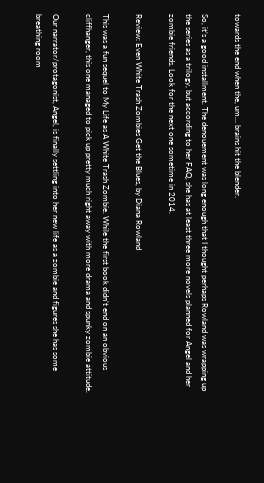towards the end when the, um… brains hit the blender.

So, it’s a good installment. The denouement was long enough that I thought perhaps Rowland was wrapping up the series as a trilogy, but according to her FAQ, she has at least three more novels planned for Angel and her zombie friends. Look for the next one sometime in 2014.

Review: Even White Trash Zombies Get the Blues, by Diana Rowland

This was a fun sequel to My Life as A White Trash Zombie. While the first book didn’t end on an obvious cliffhanger, this one managed to pick up pretty much right away with more drama and spunky zombie attitude.

Our narrator/protagonist, Angel, is finally settling into her new life as a zombie and figures she has some breathing room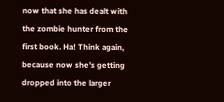now that she has dealt with the zombie hunter from the first book. Ha! Think again, because now she’s getting dropped into the larger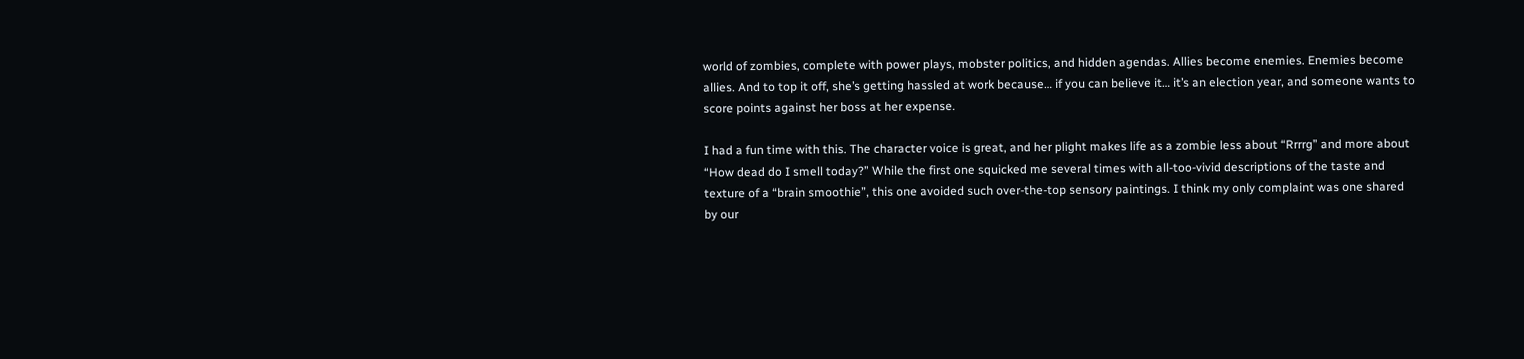world of zombies, complete with power plays, mobster politics, and hidden agendas. Allies become enemies. Enemies become allies. And to top it off, she’s getting hassled at work because… if you can believe it… it’s an election year, and someone wants to score points against her boss at her expense.

I had a fun time with this. The character voice is great, and her plight makes life as a zombie less about “Rrrrg” and more about “How dead do I smell today?” While the first one squicked me several times with all-too-vivid descriptions of the taste and texture of a “brain smoothie”, this one avoided such over-the-top sensory paintings. I think my only complaint was one shared by our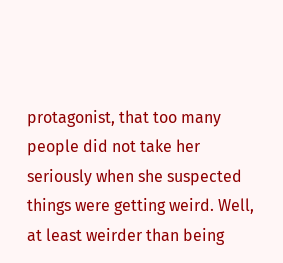protagonist, that too many people did not take her seriously when she suspected things were getting weird. Well, at least weirder than being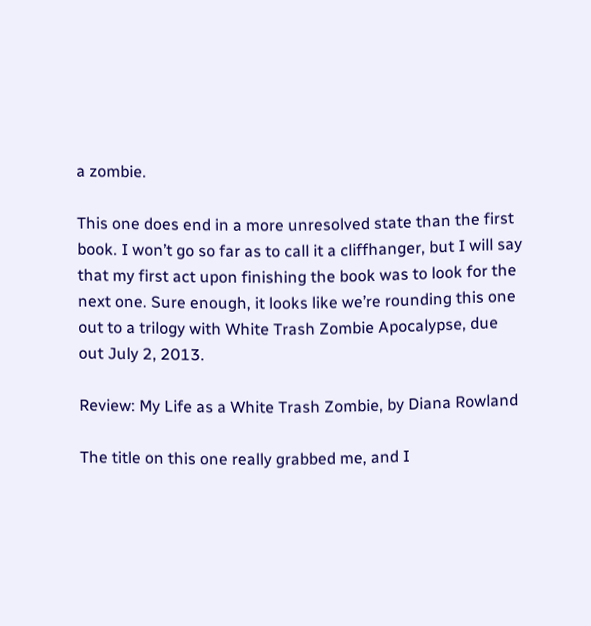a zombie.

This one does end in a more unresolved state than the first book. I won’t go so far as to call it a cliffhanger, but I will say that my first act upon finishing the book was to look for the next one. Sure enough, it looks like we’re rounding this one out to a trilogy with White Trash Zombie Apocalypse, due out July 2, 2013.

Review: My Life as a White Trash Zombie, by Diana Rowland

The title on this one really grabbed me, and I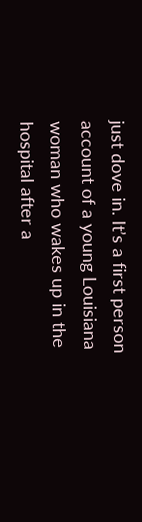just dove in. It’s a first person account of a young Louisiana woman who wakes up in the hospital after a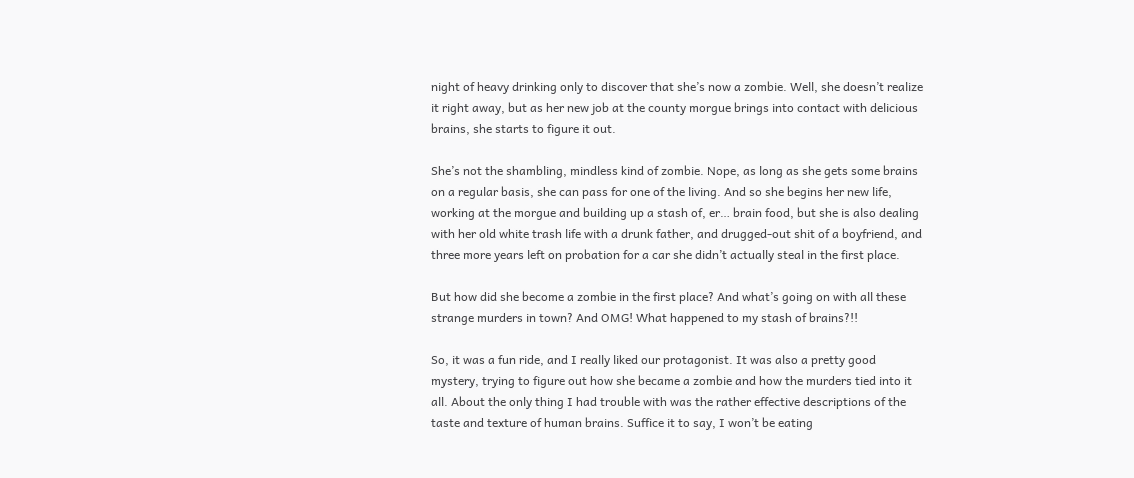night of heavy drinking only to discover that she’s now a zombie. Well, she doesn’t realize it right away, but as her new job at the county morgue brings into contact with delicious brains, she starts to figure it out.

She’s not the shambling, mindless kind of zombie. Nope, as long as she gets some brains on a regular basis, she can pass for one of the living. And so she begins her new life, working at the morgue and building up a stash of, er… brain food, but she is also dealing with her old white trash life with a drunk father, and drugged-out shit of a boyfriend, and three more years left on probation for a car she didn’t actually steal in the first place.

But how did she become a zombie in the first place? And what’s going on with all these strange murders in town? And OMG! What happened to my stash of brains?!!

So, it was a fun ride, and I really liked our protagonist. It was also a pretty good mystery, trying to figure out how she became a zombie and how the murders tied into it all. About the only thing I had trouble with was the rather effective descriptions of the taste and texture of human brains. Suffice it to say, I won’t be eating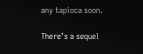any tapioca soon.

There’s a sequel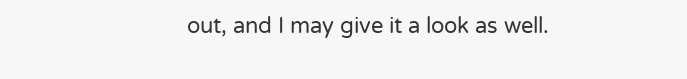out, and I may give it a look as well.